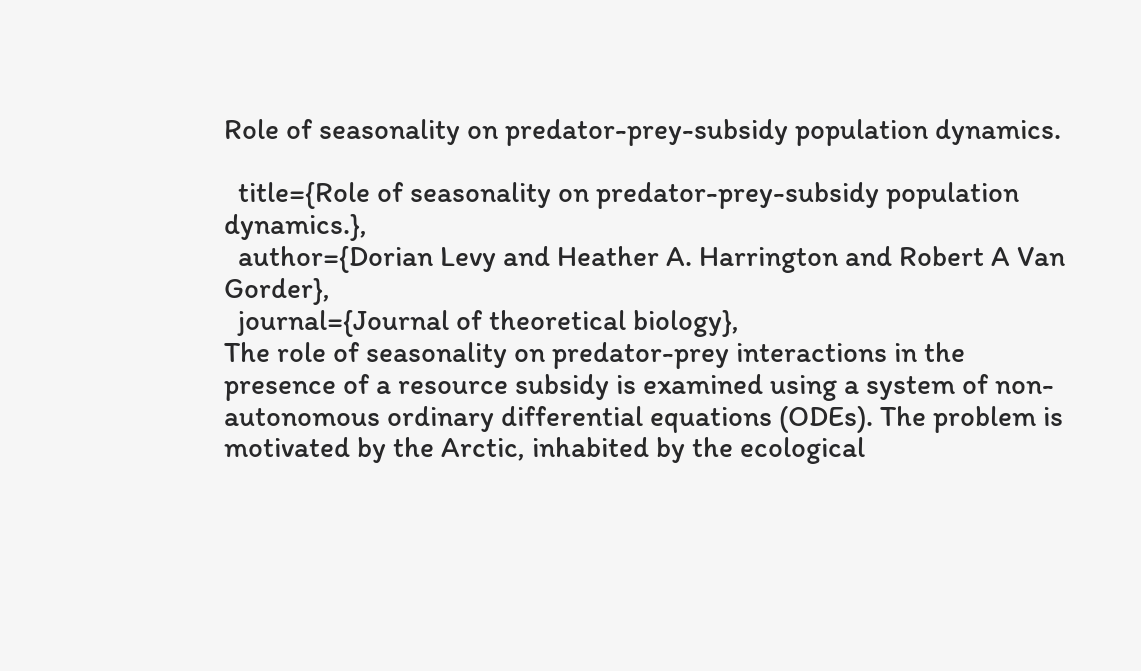Role of seasonality on predator-prey-subsidy population dynamics.

  title={Role of seasonality on predator-prey-subsidy population dynamics.},
  author={Dorian Levy and Heather A. Harrington and Robert A Van Gorder},
  journal={Journal of theoretical biology},
The role of seasonality on predator-prey interactions in the presence of a resource subsidy is examined using a system of non-autonomous ordinary differential equations (ODEs). The problem is motivated by the Arctic, inhabited by the ecological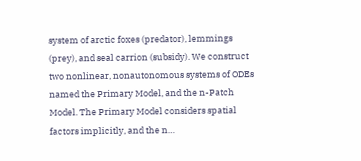system of arctic foxes (predator), lemmings (prey), and seal carrion (subsidy). We construct two nonlinear, nonautonomous systems of ODEs named the Primary Model, and the n-Patch Model. The Primary Model considers spatial factors implicitly, and the n…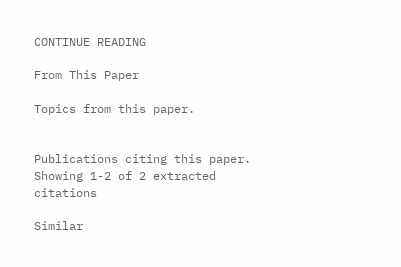CONTINUE READING

From This Paper

Topics from this paper.


Publications citing this paper.
Showing 1-2 of 2 extracted citations

Similar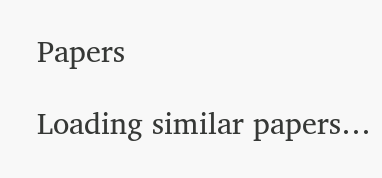Papers

Loading similar papers…